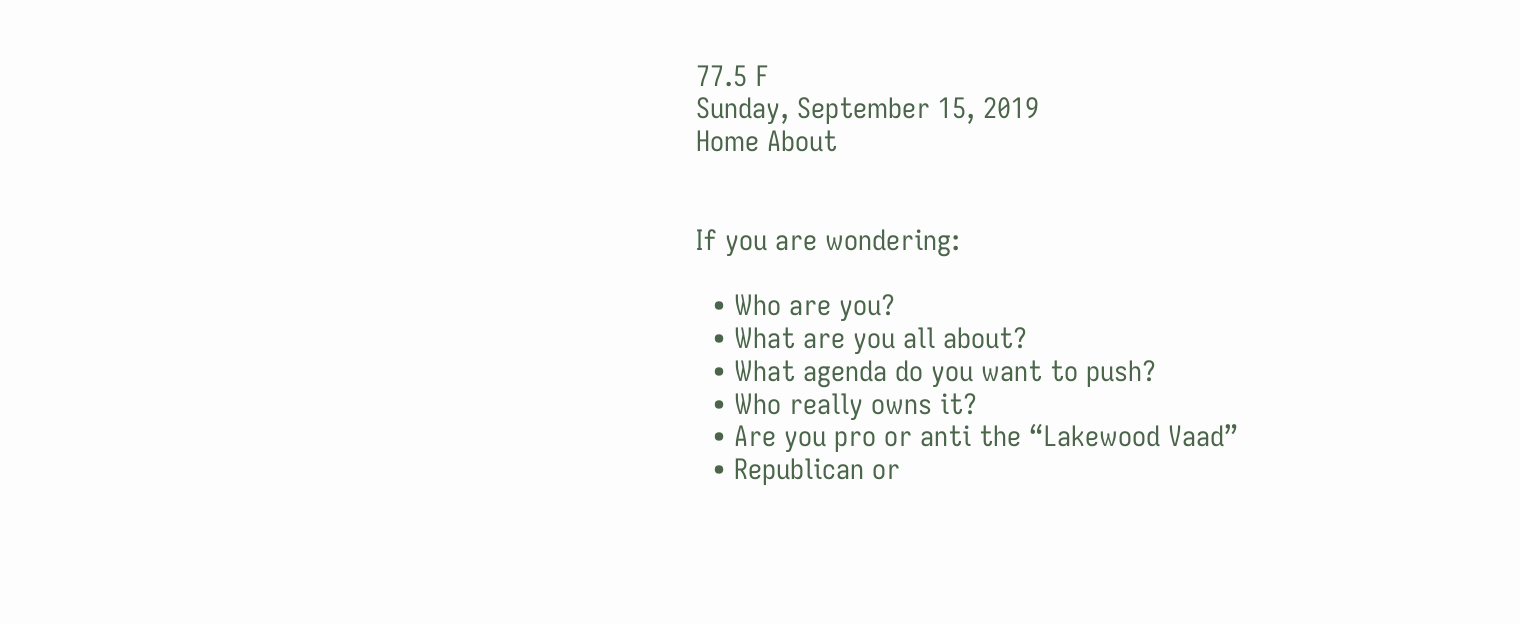77.5 F
Sunday, September 15, 2019
Home About


If you are wondering:

  • Who are you?
  • What are you all about?
  • What agenda do you want to push?
  • Who really owns it?
  • Are you pro or anti the “Lakewood Vaad”
  • Republican or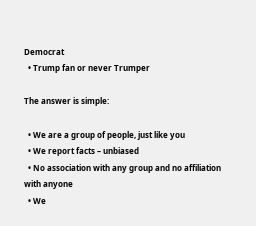Democrat
  • Trump fan or never Trumper

The answer is simple:

  • We are a group of people, just like you
  • We report facts – unbiased
  • No association with any group and no affiliation with anyone
  • We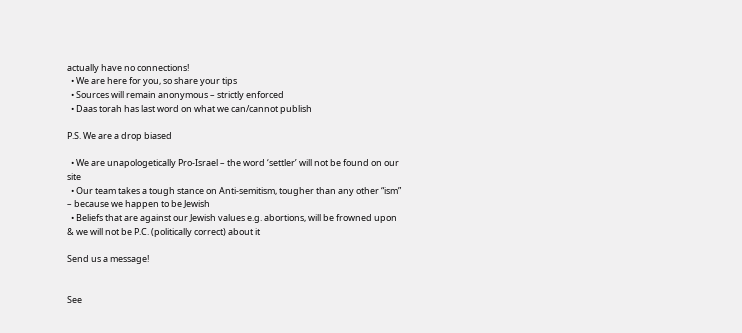actually have no connections!
  • We are here for you, so share your tips
  • Sources will remain anonymous – strictly enforced
  • Daas torah has last word on what we can/cannot publish

P.S. We are a drop biased

  • We are unapologetically Pro-Israel – the word ‘settler’ will not be found on our site
  • Our team takes a tough stance on Anti-semitism, tougher than any other “ism” – because we happen to be Jewish
  • Beliefs that are against our Jewish values e.g. abortions, will be frowned upon & we will not be P.C. (politically correct) about it

Send us a message!


See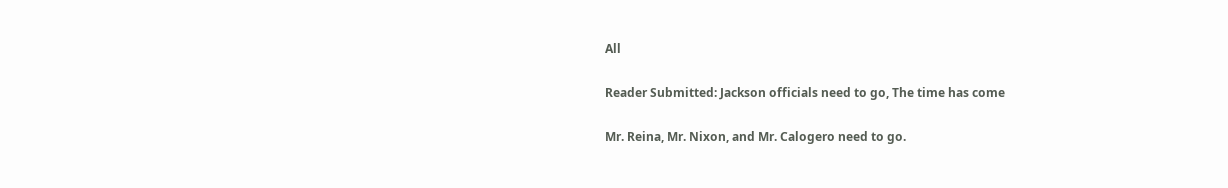All

Reader Submitted: Jackson officials need to go, The time has come

Mr. Reina, Mr. Nixon, and Mr. Calogero need to go.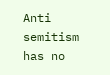Anti semitism has no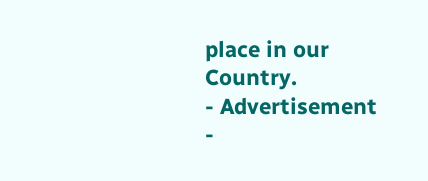place in our Country.
- Advertisement -